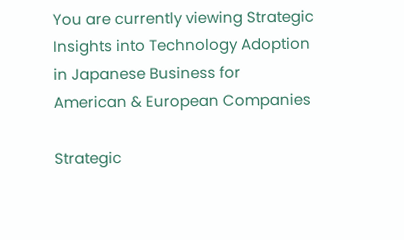You are currently viewing Strategic Insights into Technology Adoption in Japanese Business for American & European Companies

Strategic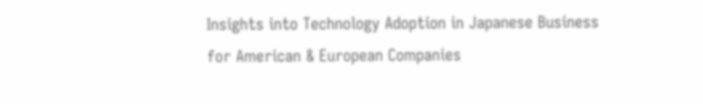Insights into Technology Adoption in Japanese Business for American & European Companies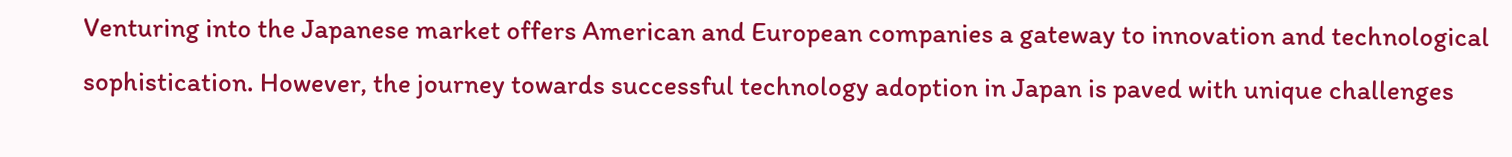Venturing into the Japanese market offers American and European companies a gateway to innovation and technological sophistication. However, the journey towards successful technology adoption in Japan is paved with unique challenges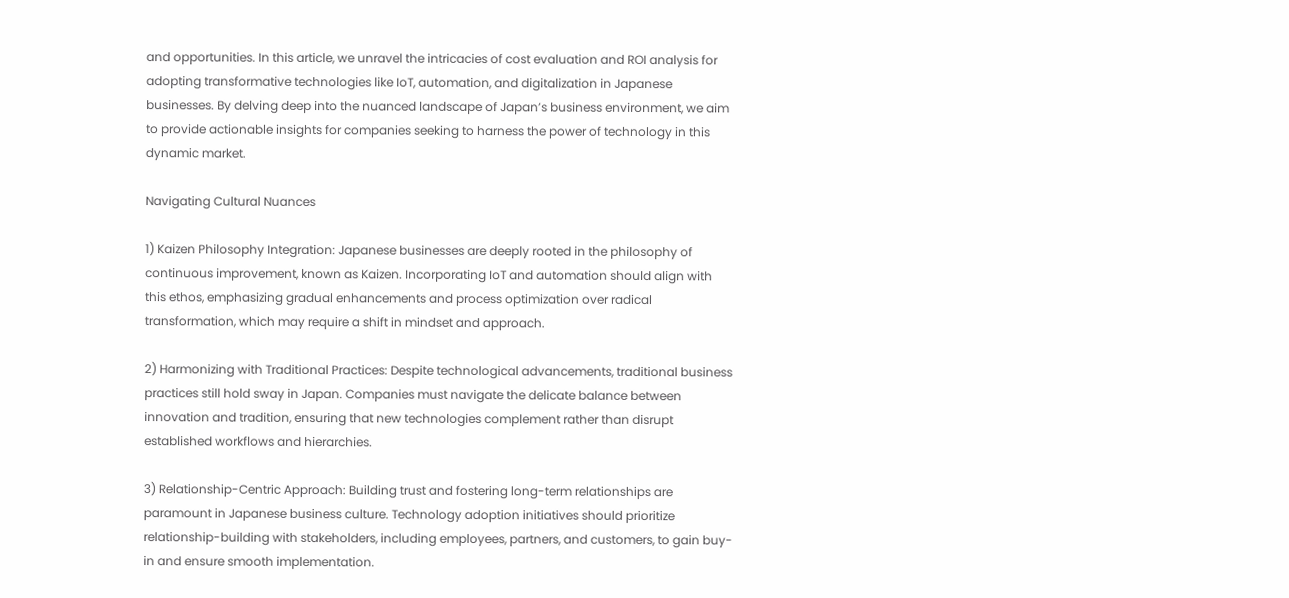and opportunities. In this article, we unravel the intricacies of cost evaluation and ROI analysis for adopting transformative technologies like IoT, automation, and digitalization in Japanese businesses. By delving deep into the nuanced landscape of Japan’s business environment, we aim to provide actionable insights for companies seeking to harness the power of technology in this dynamic market.

Navigating Cultural Nuances

1) Kaizen Philosophy Integration: Japanese businesses are deeply rooted in the philosophy of continuous improvement, known as Kaizen. Incorporating IoT and automation should align with this ethos, emphasizing gradual enhancements and process optimization over radical transformation, which may require a shift in mindset and approach.

2) Harmonizing with Traditional Practices: Despite technological advancements, traditional business practices still hold sway in Japan. Companies must navigate the delicate balance between innovation and tradition, ensuring that new technologies complement rather than disrupt established workflows and hierarchies.

3) Relationship-Centric Approach: Building trust and fostering long-term relationships are paramount in Japanese business culture. Technology adoption initiatives should prioritize relationship-building with stakeholders, including employees, partners, and customers, to gain buy-in and ensure smooth implementation.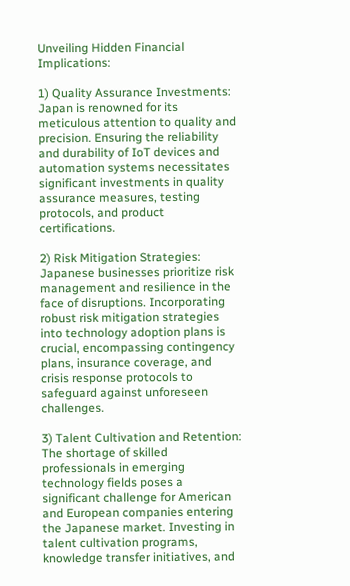Unveiling Hidden Financial Implications:

1) Quality Assurance Investments: Japan is renowned for its meticulous attention to quality and precision. Ensuring the reliability and durability of IoT devices and automation systems necessitates significant investments in quality assurance measures, testing protocols, and product certifications.

2) Risk Mitigation Strategies: Japanese businesses prioritize risk management and resilience in the face of disruptions. Incorporating robust risk mitigation strategies into technology adoption plans is crucial, encompassing contingency plans, insurance coverage, and crisis response protocols to safeguard against unforeseen challenges.

3) Talent Cultivation and Retention: The shortage of skilled professionals in emerging technology fields poses a significant challenge for American and European companies entering the Japanese market. Investing in talent cultivation programs, knowledge transfer initiatives, and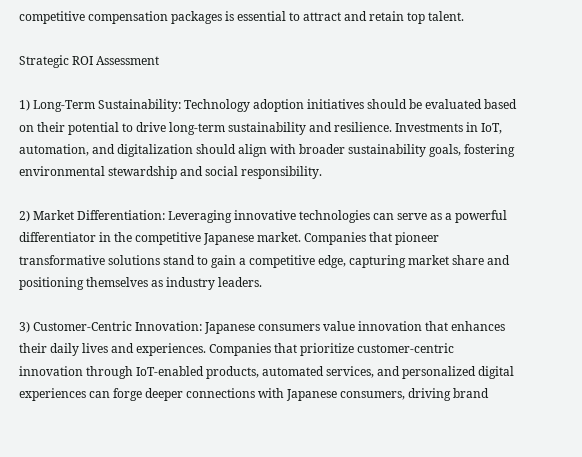competitive compensation packages is essential to attract and retain top talent.

Strategic ROI Assessment

1) Long-Term Sustainability: Technology adoption initiatives should be evaluated based on their potential to drive long-term sustainability and resilience. Investments in IoT, automation, and digitalization should align with broader sustainability goals, fostering environmental stewardship and social responsibility.

2) Market Differentiation: Leveraging innovative technologies can serve as a powerful differentiator in the competitive Japanese market. Companies that pioneer transformative solutions stand to gain a competitive edge, capturing market share and positioning themselves as industry leaders.

3) Customer-Centric Innovation: Japanese consumers value innovation that enhances their daily lives and experiences. Companies that prioritize customer-centric innovation through IoT-enabled products, automated services, and personalized digital experiences can forge deeper connections with Japanese consumers, driving brand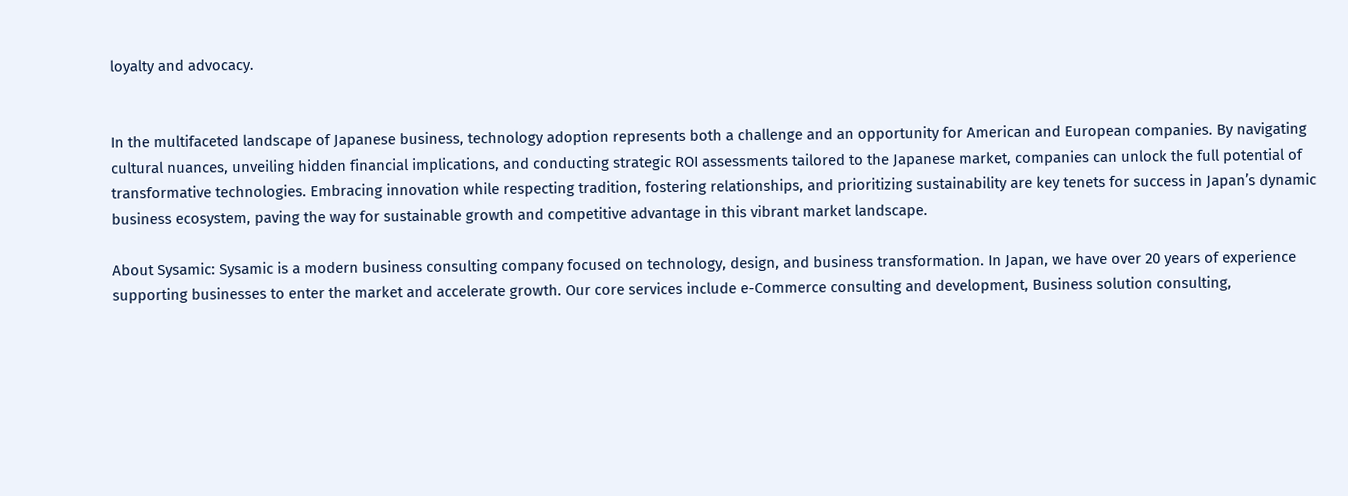loyalty and advocacy.


In the multifaceted landscape of Japanese business, technology adoption represents both a challenge and an opportunity for American and European companies. By navigating cultural nuances, unveiling hidden financial implications, and conducting strategic ROI assessments tailored to the Japanese market, companies can unlock the full potential of transformative technologies. Embracing innovation while respecting tradition, fostering relationships, and prioritizing sustainability are key tenets for success in Japan’s dynamic business ecosystem, paving the way for sustainable growth and competitive advantage in this vibrant market landscape.

About Sysamic: Sysamic is a modern business consulting company focused on technology, design, and business transformation. In Japan, we have over 20 years of experience supporting businesses to enter the market and accelerate growth. Our core services include e-Commerce consulting and development, Business solution consulting,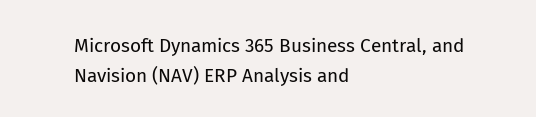Microsoft Dynamics 365 Business Central, and Navision (NAV) ERP Analysis and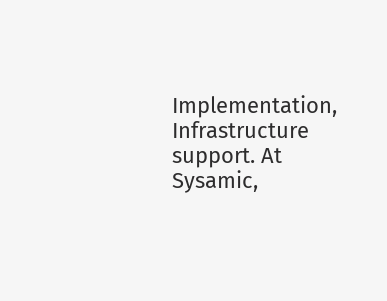Implementation, Infrastructure support. At Sysamic,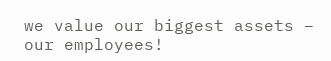we value our biggest assets – our employees!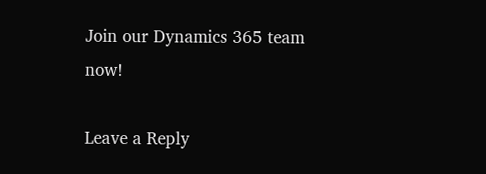Join our Dynamics 365 team now!

Leave a Reply